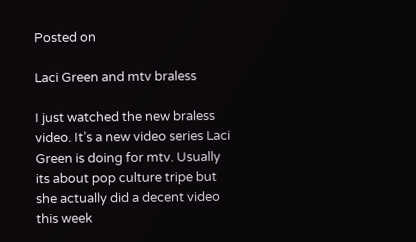Posted on

Laci Green and mtv braless

I just watched the new braless video. It’s a new video series Laci Green is doing for mtv. Usually its about pop culture tripe but she actually did a decent video this week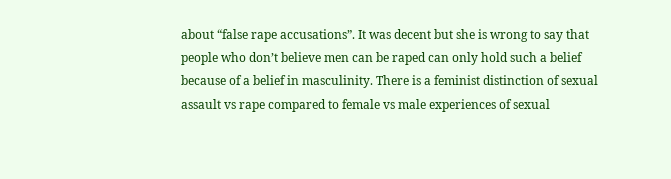about “false rape accusations”. It was decent but she is wrong to say that people who don’t believe men can be raped can only hold such a belief because of a belief in masculinity. There is a feminist distinction of sexual assault vs rape compared to female vs male experiences of sexual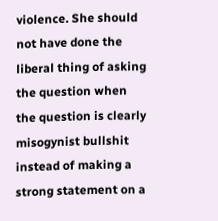violence. She should not have done the liberal thing of asking the question when the question is clearly misogynist bullshit instead of making a strong statement on a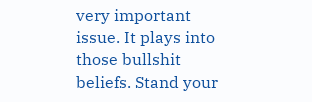very important issue. It plays into those bullshit beliefs. Stand your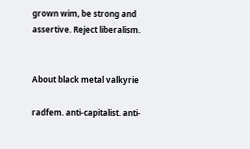grown wim, be strong and assertive. Reject liberalism.


About black metal valkyrie

radfem. anti-capitalist. anti-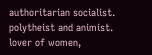authoritarian socialist. polytheist and animist. lover of women,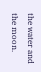the water and the moon.